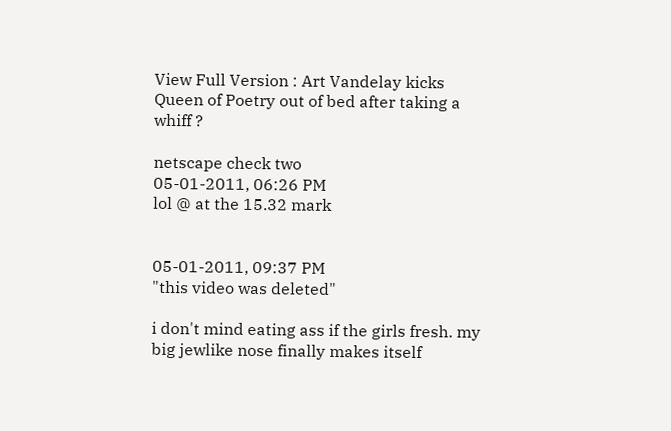View Full Version : Art Vandelay kicks Queen of Poetry out of bed after taking a whiff ?

netscape check two
05-01-2011, 06:26 PM
lol @ at the 15.32 mark


05-01-2011, 09:37 PM
"this video was deleted"

i don't mind eating ass if the girls fresh. my big jewlike nose finally makes itself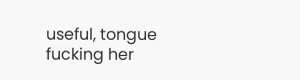useful, tongue fucking her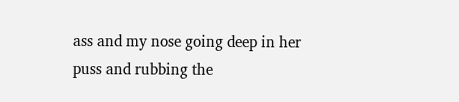ass and my nose going deep in her puss and rubbing the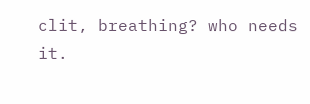clit, breathing? who needs it.